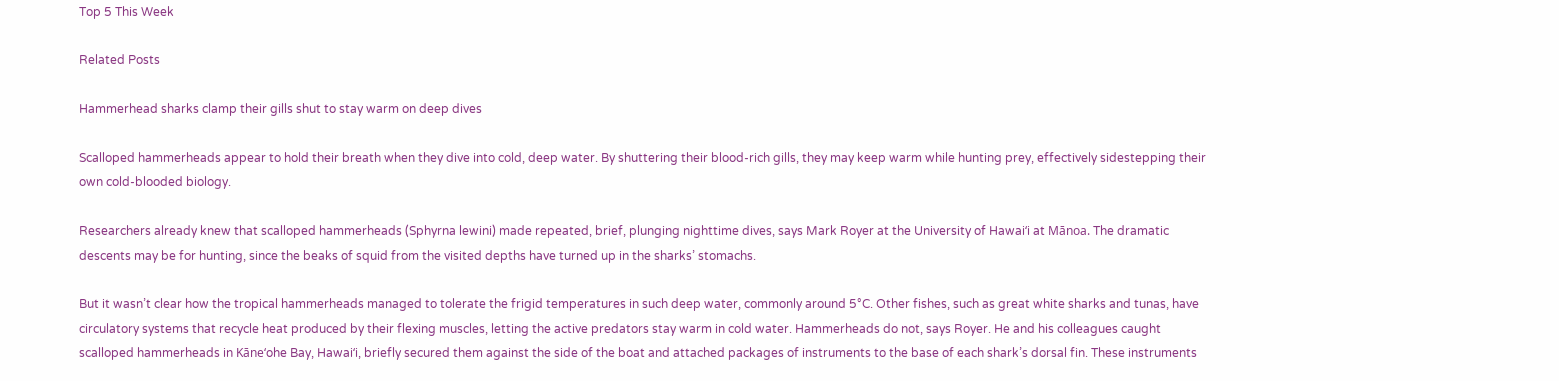Top 5 This Week

Related Posts

Hammerhead sharks clamp their gills shut to stay warm on deep dives

Scalloped hammerheads appear to hold their breath when they dive into cold, deep water. By shuttering their blood-rich gills, they may keep warm while hunting prey, effectively sidestepping their own cold-blooded biology.

Researchers already knew that scalloped hammerheads (Sphyrna lewini) made repeated, brief, plunging nighttime dives, says Mark Royer at the University of Hawaiʻi at Mānoa. The dramatic descents may be for hunting, since the beaks of squid from the visited depths have turned up in the sharks’ stomachs.

But it wasn’t clear how the tropical hammerheads managed to tolerate the frigid temperatures in such deep water, commonly around 5°C. Other fishes, such as great white sharks and tunas, have circulatory systems that recycle heat produced by their flexing muscles, letting the active predators stay warm in cold water. Hammerheads do not, says Royer. He and his colleagues caught scalloped hammerheads in Kāneʻohe Bay, Hawaiʻi, briefly secured them against the side of the boat and attached packages of instruments to the base of each shark’s dorsal fin. These instruments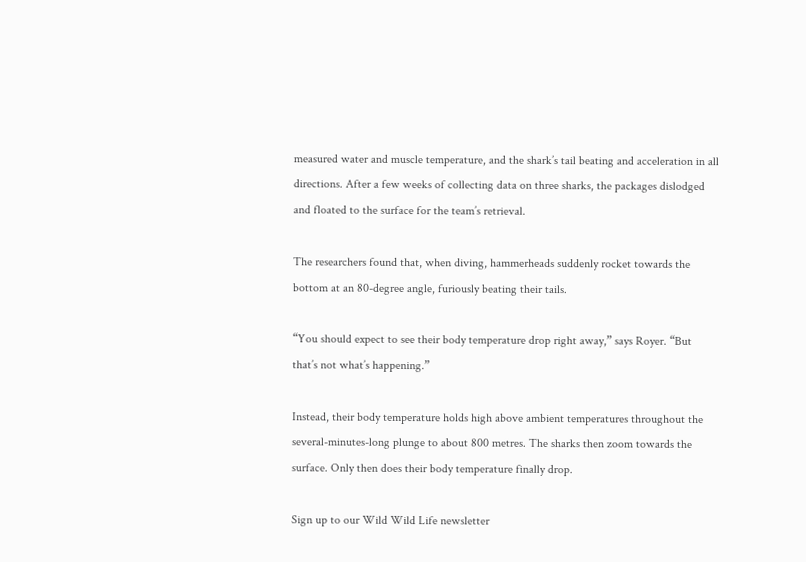measured water and muscle temperature, and the shark’s tail beating and acceleration in all directions. After a few weeks of collecting data on three sharks, the packages dislodged and floated to the surface for the team’s retrieval.

The researchers found that, when diving, hammerheads suddenly rocket towards the bottom at an 80-degree angle, furiously beating their tails.

“You should expect to see their body temperature drop right away,” says Royer. “But that’s not what’s happening.”

Instead, their body temperature holds high above ambient temperatures throughout the several-minutes-long plunge to about 800 metres. The sharks then zoom towards the surface. Only then does their body temperature finally drop.

Sign up to our Wild Wild Life newsletter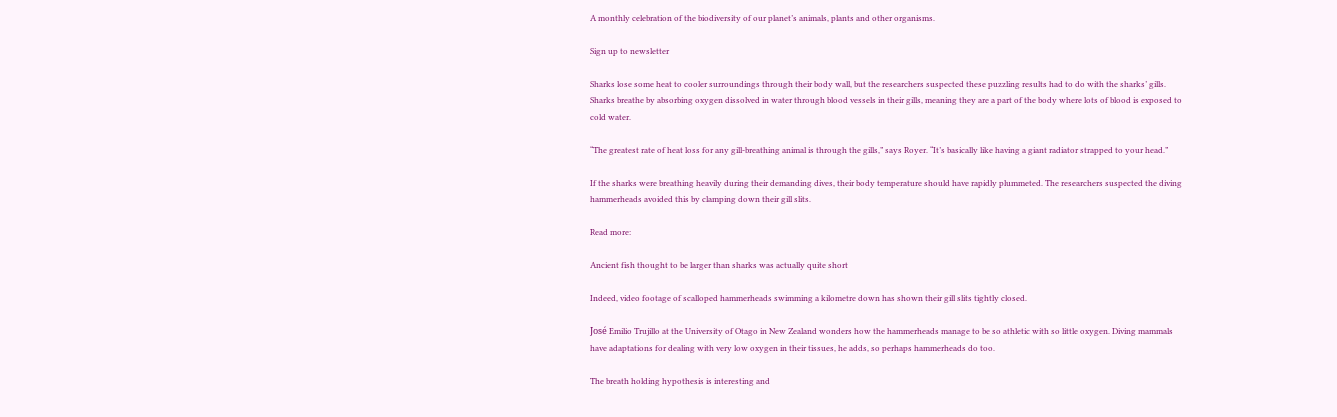A monthly celebration of the biodiversity of our planet’s animals, plants and other organisms.

Sign up to newsletter

Sharks lose some heat to cooler surroundings through their body wall, but the researchers suspected these puzzling results had to do with the sharks’ gills. Sharks breathe by absorbing oxygen dissolved in water through blood vessels in their gills, meaning they are a part of the body where lots of blood is exposed to cold water.

“The greatest rate of heat loss for any gill-breathing animal is through the gills,” says Royer. “It’s basically like having a giant radiator strapped to your head.”

If the sharks were breathing heavily during their demanding dives, their body temperature should have rapidly plummeted. The researchers suspected the diving hammerheads avoided this by clamping down their gill slits.

Read more:

Ancient fish thought to be larger than sharks was actually quite short

Indeed, video footage of scalloped hammerheads swimming a kilometre down has shown their gill slits tightly closed.

José Emilio Trujillo at the University of Otago in New Zealand wonders how the hammerheads manage to be so athletic with so little oxygen. Diving mammals have adaptations for dealing with very low oxygen in their tissues, he adds, so perhaps hammerheads do too.

The breath holding hypothesis is interesting and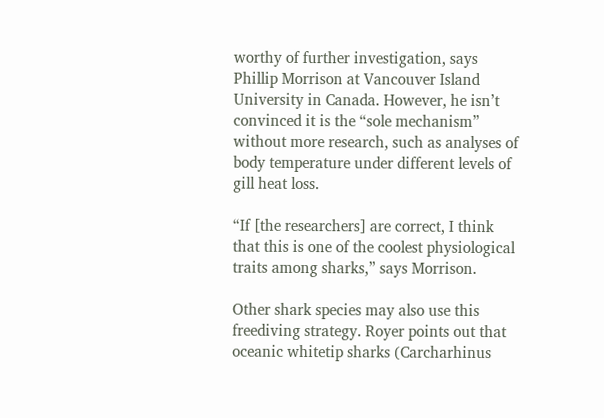worthy of further investigation, says Phillip Morrison at Vancouver Island University in Canada. However, he isn’t convinced it is the “sole mechanism” without more research, such as analyses of body temperature under different levels of gill heat loss.

“If [the researchers] are correct, I think that this is one of the coolest physiological traits among sharks,” says Morrison.

Other shark species may also use this freediving strategy. Royer points out that oceanic whitetip sharks (Carcharhinus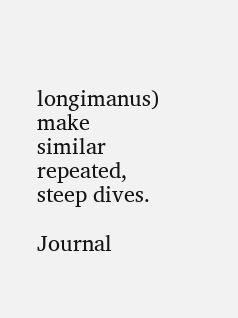longimanus) make similar repeated, steep dives.

Journal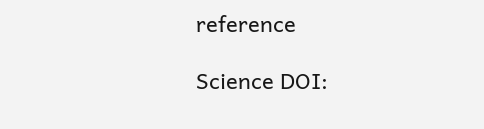reference

Science DOI: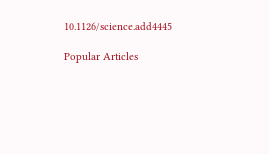10.1126/science.add4445

Popular Articles